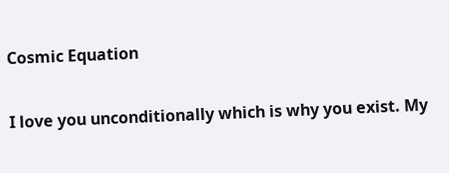Cosmic Equation

I love you unconditionally which is why you exist. My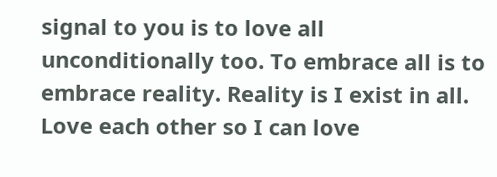signal to you is to love all unconditionally too. To embrace all is to embrace reality. Reality is I exist in all. Love each other so I can love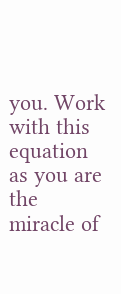you. Work with this equation as you are the miracle of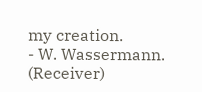my creation.
- W. Wassermann. (Receiver)